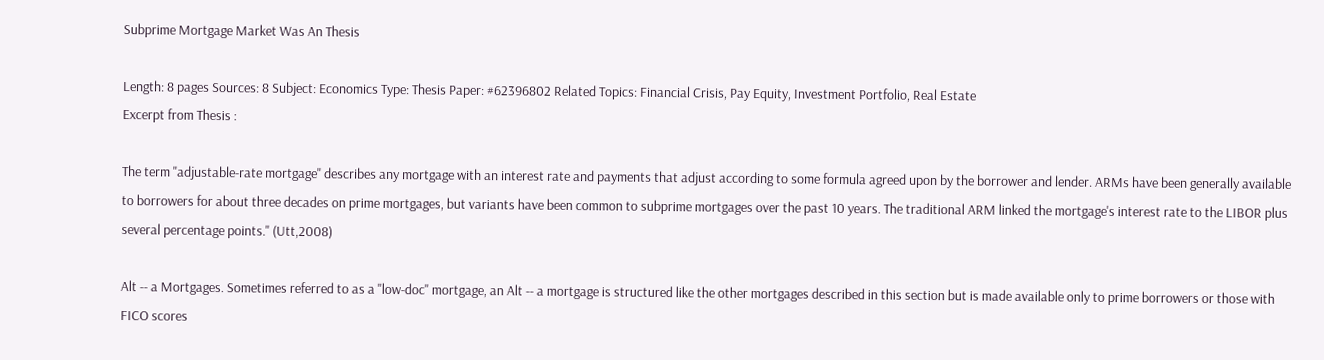Subprime Mortgage Market Was An Thesis

Length: 8 pages Sources: 8 Subject: Economics Type: Thesis Paper: #62396802 Related Topics: Financial Crisis, Pay Equity, Investment Portfolio, Real Estate
Excerpt from Thesis :

The term "adjustable-rate mortgage" describes any mortgage with an interest rate and payments that adjust according to some formula agreed upon by the borrower and lender. ARMs have been generally available to borrowers for about three decades on prime mortgages, but variants have been common to subprime mortgages over the past 10 years. The traditional ARM linked the mortgage's interest rate to the LIBOR plus several percentage points." (Utt,2008)

Alt -- a Mortgages. Sometimes referred to as a "low-doc" mortgage, an Alt -- a mortgage is structured like the other mortgages described in this section but is made available only to prime borrowers or those with FICO scores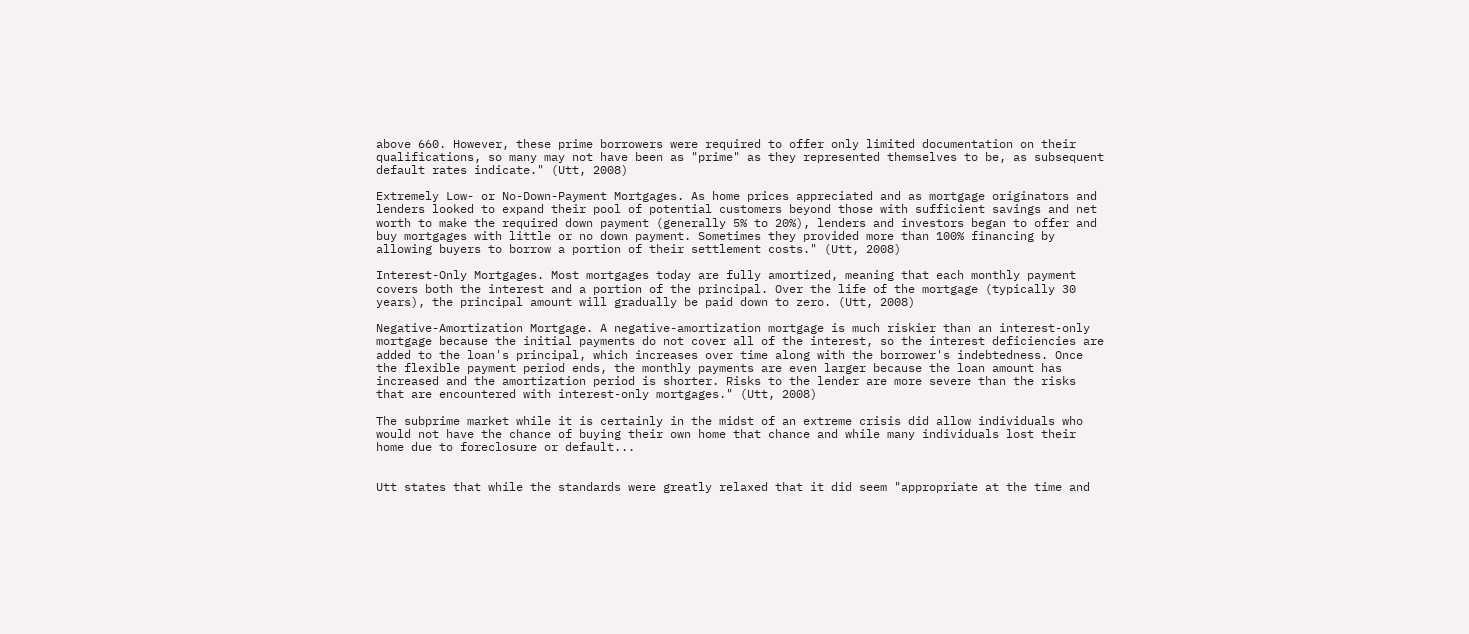above 660. However, these prime borrowers were required to offer only limited documentation on their qualifications, so many may not have been as "prime" as they represented themselves to be, as subsequent default rates indicate." (Utt, 2008)

Extremely Low- or No-Down-Payment Mortgages. As home prices appreciated and as mortgage originators and lenders looked to expand their pool of potential customers beyond those with sufficient savings and net worth to make the required down payment (generally 5% to 20%), lenders and investors began to offer and buy mortgages with little or no down payment. Sometimes they provided more than 100% financing by allowing buyers to borrow a portion of their settlement costs." (Utt, 2008)

Interest-Only Mortgages. Most mortgages today are fully amortized, meaning that each monthly payment covers both the interest and a portion of the principal. Over the life of the mortgage (typically 30 years), the principal amount will gradually be paid down to zero. (Utt, 2008)

Negative-Amortization Mortgage. A negative-amortization mortgage is much riskier than an interest-only mortgage because the initial payments do not cover all of the interest, so the interest deficiencies are added to the loan's principal, which increases over time along with the borrower's indebtedness. Once the flexible payment period ends, the monthly payments are even larger because the loan amount has increased and the amortization period is shorter. Risks to the lender are more severe than the risks that are encountered with interest-only mortgages." (Utt, 2008)

The subprime market while it is certainly in the midst of an extreme crisis did allow individuals who would not have the chance of buying their own home that chance and while many individuals lost their home due to foreclosure or default...


Utt states that while the standards were greatly relaxed that it did seem "appropriate at the time and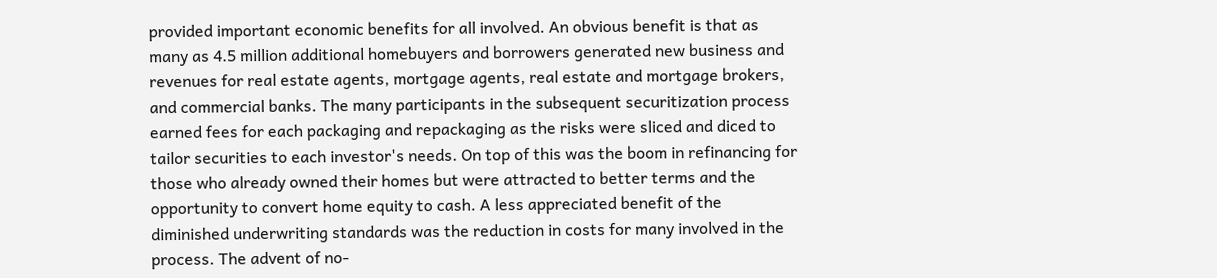provided important economic benefits for all involved. An obvious benefit is that as many as 4.5 million additional homebuyers and borrowers generated new business and revenues for real estate agents, mortgage agents, real estate and mortgage brokers, and commercial banks. The many participants in the subsequent securitization process earned fees for each packaging and repackaging as the risks were sliced and diced to tailor securities to each investor's needs. On top of this was the boom in refinancing for those who already owned their homes but were attracted to better terms and the opportunity to convert home equity to cash. A less appreciated benefit of the diminished underwriting standards was the reduction in costs for many involved in the process. The advent of no-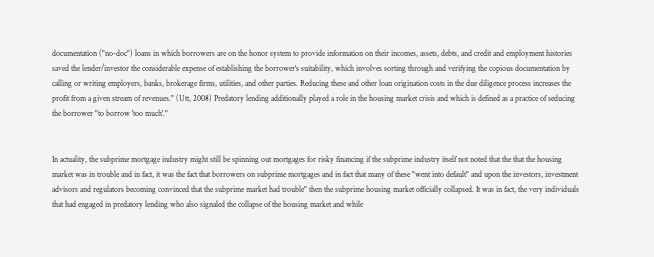documentation ("no-doc") loans in which borrowers are on the honor system to provide information on their incomes, assets, debts, and credit and employment histories saved the lender/investor the considerable expense of establishing the borrower's suitability, which involves sorting through and verifying the copious documentation by calling or writing employers, banks, brokerage firms, utilities, and other parties. Reducing these and other loan origination costs in the due diligence process increases the profit from a given stream of revenues." (Utt, 2008) Predatory lending additionally played a role in the housing market crisis and which is defined as a practice of seducing the borrower "to borrow 'too much'."


In actuality, the subprime mortgage industry might still be spinning out mortgages for risky financing if the subprime industry itself not noted that the that the housing market was in trouble and in fact, it was the fact that borrowers on subprime mortgages and in fact that many of these "went into default" and upon the investors, investment advisors and regulators becoming convinced that the subprime market had trouble" then the subprime housing market officially collapsed. It was in fact, the very individuals that had engaged in predatory lending who also signaled the collapse of the housing market and while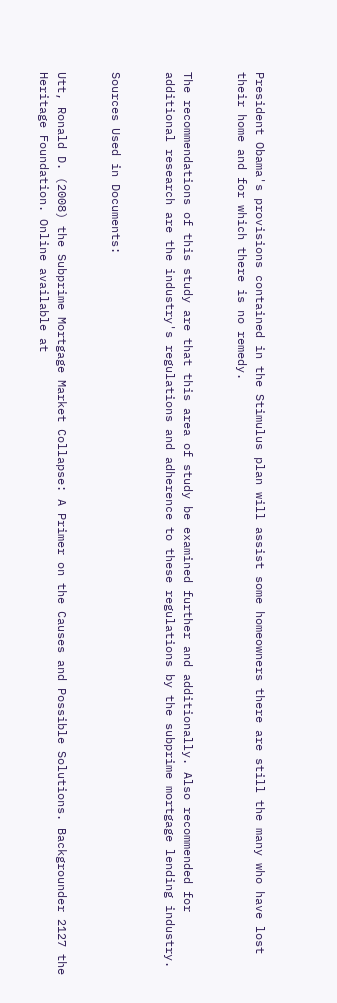President Obama's provisions contained in the Stimulus plan will assist some homeowners there are still the many who have lost their home and for which there is no remedy.


The recommendations of this study are that this area of study be examined further and additionally. Also recommended for additional research are the industry's regulations and adherence to these regulations by the subprime mortgage lending industry.


Sources Used in Documents:


Utt, Ronald D. (2008) the Subprime Mortgage Market Collapse: A Primer on the Causes and Possible Solutions. Backgrounder 2127 the Heritage Foundation. Online available at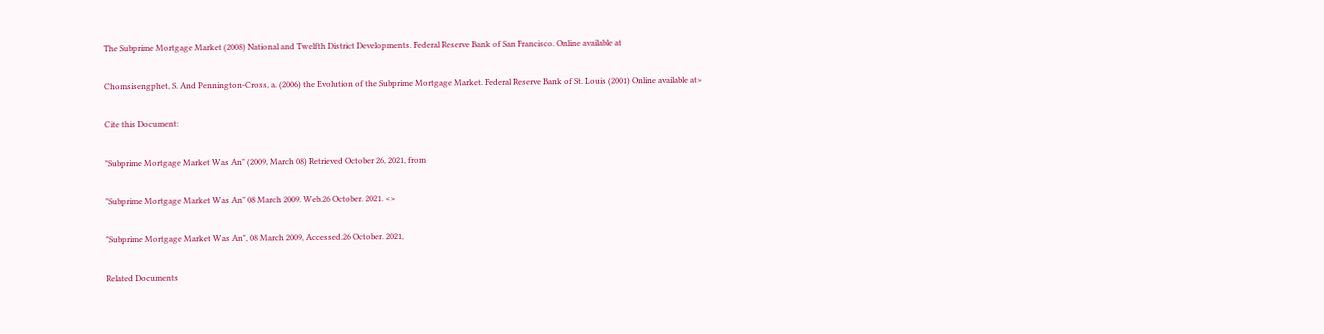The Subprime Mortgage Market (2008) National and Twelfth District Developments. Federal Reserve Bank of San Francisco. Online available at

Chomsisengphet, S. And Pennington-Cross, a. (2006) the Evolution of the Subprime Mortgage Market. Federal Reserve Bank of St. Louis (2001) Online available at>

Cite this Document:

"Subprime Mortgage Market Was An" (2009, March 08) Retrieved October 26, 2021, from

"Subprime Mortgage Market Was An" 08 March 2009. Web.26 October. 2021. <>

"Subprime Mortgage Market Was An", 08 March 2009, Accessed.26 October. 2021,

Related Documents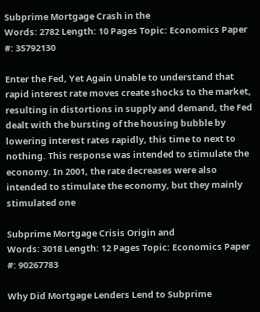Subprime Mortgage Crash in the
Words: 2782 Length: 10 Pages Topic: Economics Paper #: 35792130

Enter the Fed, Yet Again Unable to understand that rapid interest rate moves create shocks to the market, resulting in distortions in supply and demand, the Fed dealt with the bursting of the housing bubble by lowering interest rates rapidly, this time to next to nothing. This response was intended to stimulate the economy. In 2001, the rate decreases were also intended to stimulate the economy, but they mainly stimulated one

Subprime Mortgage Crisis Origin and
Words: 3018 Length: 12 Pages Topic: Economics Paper #: 90267783

Why Did Mortgage Lenders Lend to Subprime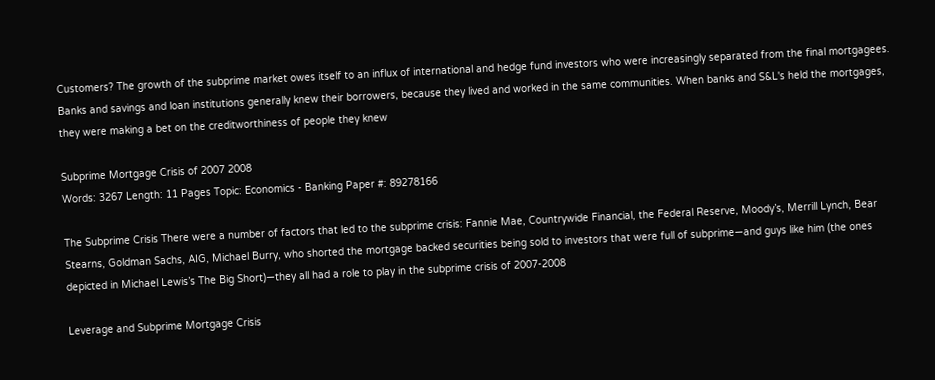Customers? The growth of the subprime market owes itself to an influx of international and hedge fund investors who were increasingly separated from the final mortgagees. Banks and savings and loan institutions generally knew their borrowers, because they lived and worked in the same communities. When banks and S&L's held the mortgages, they were making a bet on the creditworthiness of people they knew

Subprime Mortgage Crisis of 2007 2008
Words: 3267 Length: 11 Pages Topic: Economics - Banking Paper #: 89278166

The Subprime Crisis There were a number of factors that led to the subprime crisis: Fannie Mae, Countrywide Financial, the Federal Reserve, Moody’s, Merrill Lynch, Bear Stearns, Goldman Sachs, AIG, Michael Burry, who shorted the mortgage backed securities being sold to investors that were full of subprime—and guys like him (the ones depicted in Michael Lewis’s The Big Short)—they all had a role to play in the subprime crisis of 2007-2008

Leverage and Subprime Mortgage Crisis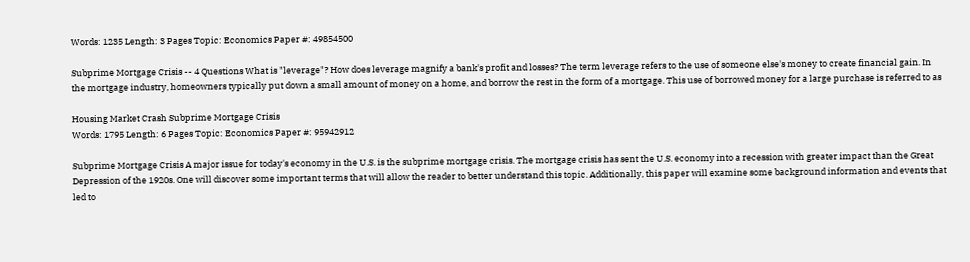Words: 1235 Length: 3 Pages Topic: Economics Paper #: 49854500

Subprime Mortgage Crisis -- 4 Questions What is "leverage"? How does leverage magnify a bank's profit and losses? The term leverage refers to the use of someone else's money to create financial gain. In the mortgage industry, homeowners typically put down a small amount of money on a home, and borrow the rest in the form of a mortgage. This use of borrowed money for a large purchase is referred to as

Housing Market Crash Subprime Mortgage Crisis
Words: 1795 Length: 6 Pages Topic: Economics Paper #: 95942912

Subprime Mortgage Crisis A major issue for today's economy in the U.S. is the subprime mortgage crisis. The mortgage crisis has sent the U.S. economy into a recession with greater impact than the Great Depression of the 1920s. One will discover some important terms that will allow the reader to better understand this topic. Additionally, this paper will examine some background information and events that led to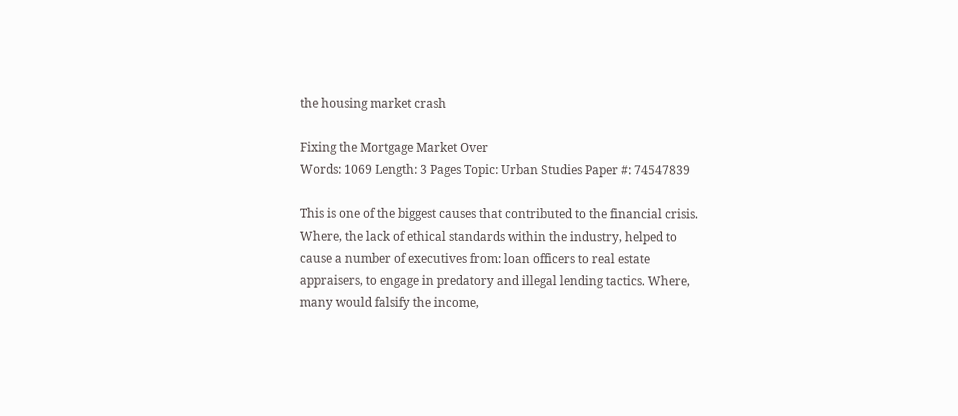the housing market crash

Fixing the Mortgage Market Over
Words: 1069 Length: 3 Pages Topic: Urban Studies Paper #: 74547839

This is one of the biggest causes that contributed to the financial crisis. Where, the lack of ethical standards within the industry, helped to cause a number of executives from: loan officers to real estate appraisers, to engage in predatory and illegal lending tactics. Where, many would falsify the income,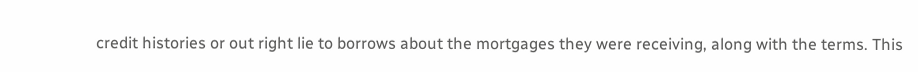credit histories or out right lie to borrows about the mortgages they were receiving, along with the terms. This